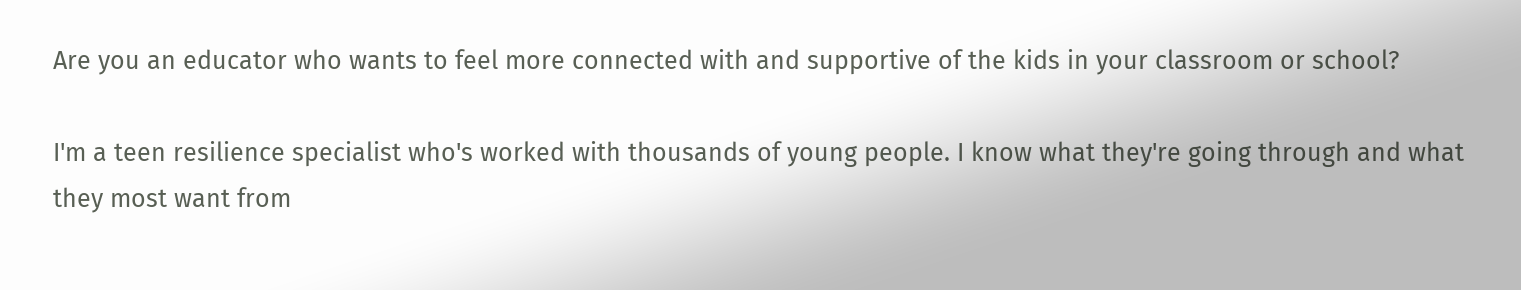Are you an educator who wants to feel more connected with and supportive of the kids in your classroom or school?

I'm a teen resilience specialist who's worked with thousands of young people. I know what they're going through and what they most want from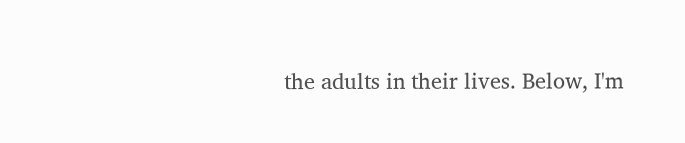the adults in their lives. Below, I'm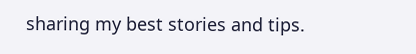sharing my best stories and tips.